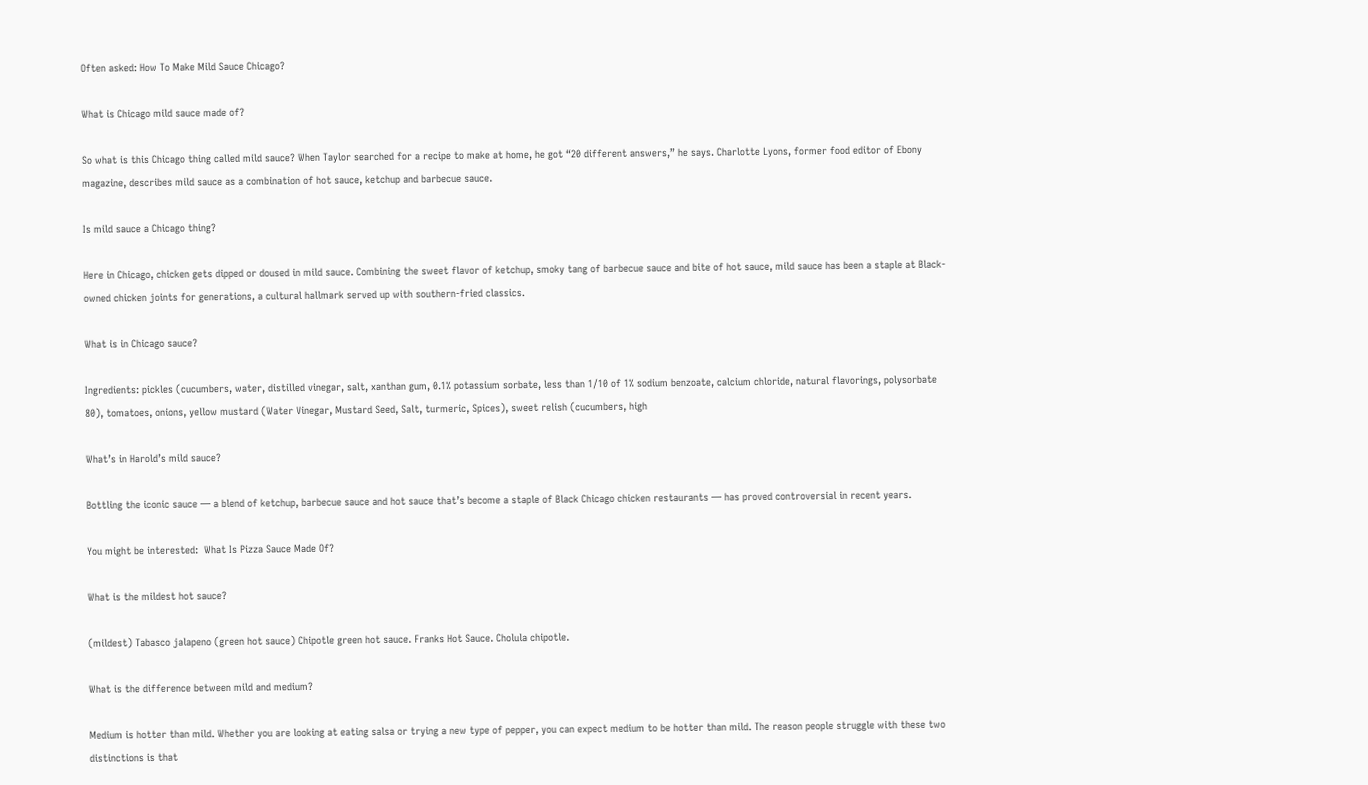Often asked: How To Make Mild Sauce Chicago?

What is Chicago mild sauce made of?

So what is this Chicago thing called mild sauce? When Taylor searched for a recipe to make at home, he got “20 different answers,” he says. Charlotte Lyons, former food editor of Ebony magazine, describes mild sauce as a combination of hot sauce, ketchup and barbecue sauce.

Is mild sauce a Chicago thing?

Here in Chicago, chicken gets dipped or doused in mild sauce. Combining the sweet flavor of ketchup, smoky tang of barbecue sauce and bite of hot sauce, mild sauce has been a staple at Black-owned chicken joints for generations, a cultural hallmark served up with southern-fried classics.

What is in Chicago sauce?

Ingredients: pickles (cucumbers, water, distilled vinegar, salt, xanthan gum, 0.1% potassium sorbate, less than 1/10 of 1% sodium benzoate, calcium chloride, natural flavorings, polysorbate 80), tomatoes, onions, yellow mustard (Water Vinegar, Mustard Seed, Salt, turmeric, Spices), sweet relish (cucumbers, high

What’s in Harold’s mild sauce?

Bottling the iconic sauce — a blend of ketchup, barbecue sauce and hot sauce that’s become a staple of Black Chicago chicken restaurants — has proved controversial in recent years.

You might be interested:  What Is Pizza Sauce Made Of?

What is the mildest hot sauce?

(mildest) Tabasco jalapeno (green hot sauce) Chipotle green hot sauce. Franks Hot Sauce. Cholula chipotle.

What is the difference between mild and medium?

Medium is hotter than mild. Whether you are looking at eating salsa or trying a new type of pepper, you can expect medium to be hotter than mild. The reason people struggle with these two distinctions is that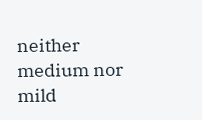neither medium nor mild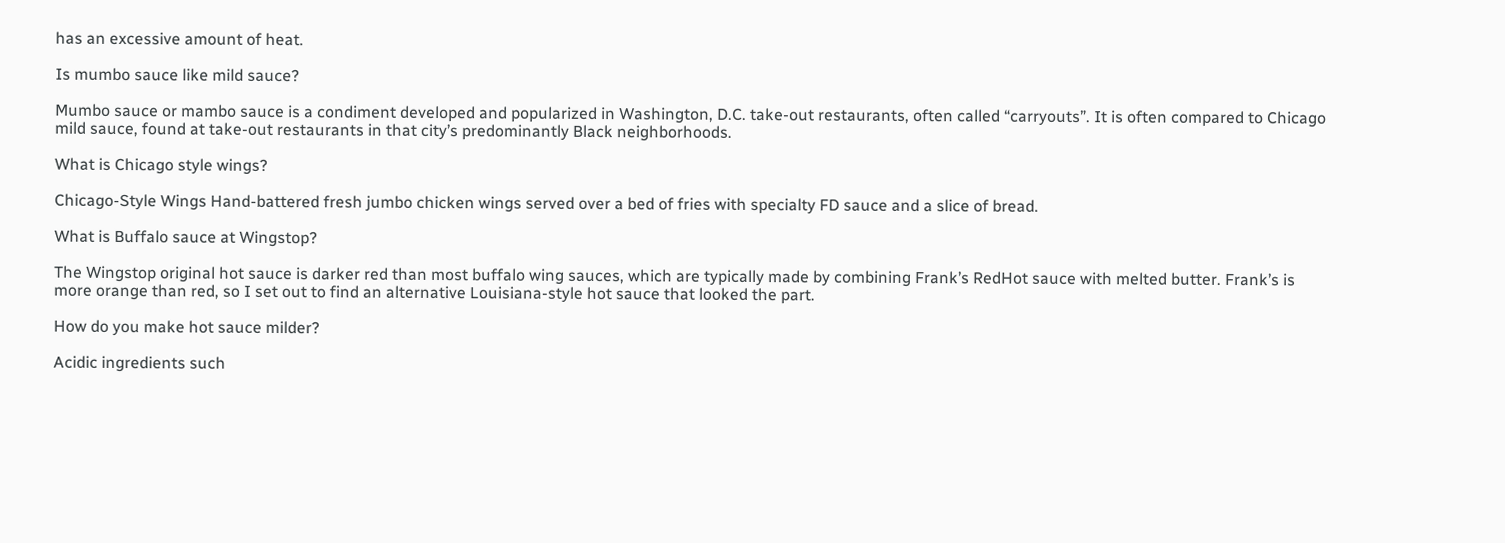has an excessive amount of heat.

Is mumbo sauce like mild sauce?

Mumbo sauce or mambo sauce is a condiment developed and popularized in Washington, D.C. take-out restaurants, often called “carryouts”. It is often compared to Chicago mild sauce, found at take-out restaurants in that city’s predominantly Black neighborhoods.

What is Chicago style wings?

Chicago-Style Wings Hand-battered fresh jumbo chicken wings served over a bed of fries with specialty FD sauce and a slice of bread.

What is Buffalo sauce at Wingstop?

The Wingstop original hot sauce is darker red than most buffalo wing sauces, which are typically made by combining Frank’s RedHot sauce with melted butter. Frank’s is more orange than red, so I set out to find an alternative Louisiana-style hot sauce that looked the part.

How do you make hot sauce milder?

Acidic ingredients such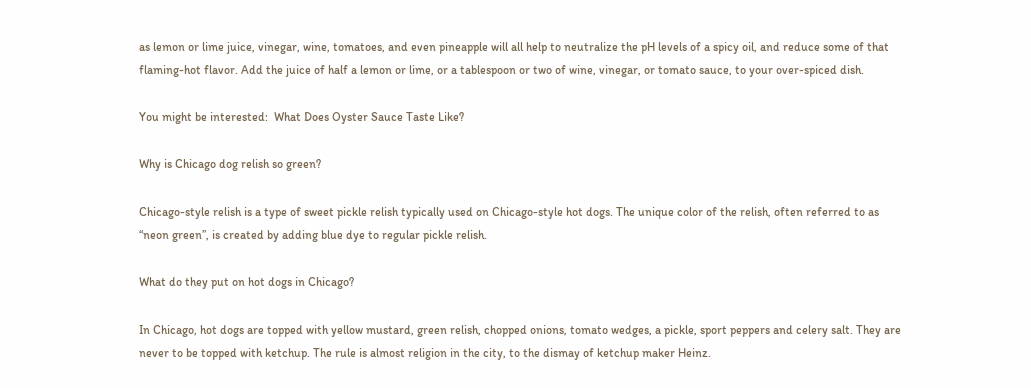as lemon or lime juice, vinegar, wine, tomatoes, and even pineapple will all help to neutralize the pH levels of a spicy oil, and reduce some of that flaming-hot flavor. Add the juice of half a lemon or lime, or a tablespoon or two of wine, vinegar, or tomato sauce, to your over-spiced dish.

You might be interested:  What Does Oyster Sauce Taste Like?

Why is Chicago dog relish so green?

Chicago-style relish is a type of sweet pickle relish typically used on Chicago-style hot dogs. The unique color of the relish, often referred to as “neon green”, is created by adding blue dye to regular pickle relish.

What do they put on hot dogs in Chicago?

In Chicago, hot dogs are topped with yellow mustard, green relish, chopped onions, tomato wedges, a pickle, sport peppers and celery salt. They are never to be topped with ketchup. The rule is almost religion in the city, to the dismay of ketchup maker Heinz.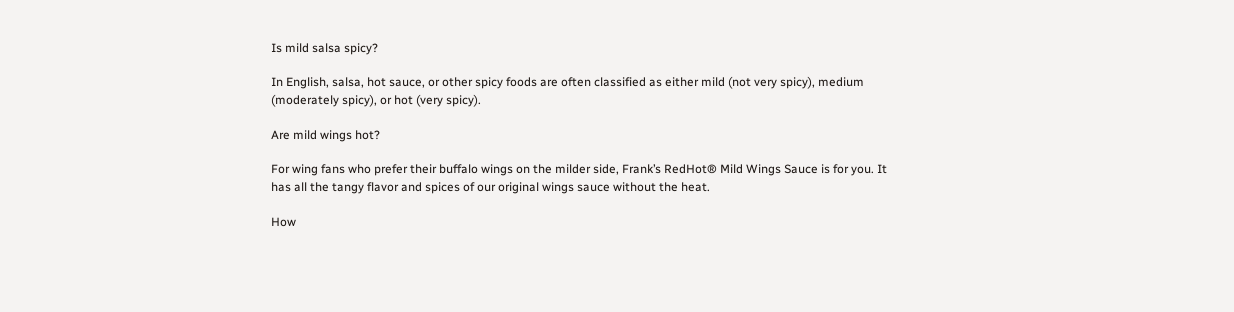Is mild salsa spicy?

In English, salsa, hot sauce, or other spicy foods are often classified as either mild (not very spicy), medium (moderately spicy), or hot (very spicy).

Are mild wings hot?

For wing fans who prefer their buffalo wings on the milder side, Frank’s RedHot® Mild Wings Sauce is for you. It has all the tangy flavor and spices of our original wings sauce without the heat.

How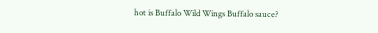hot is Buffalo Wild Wings Buffalo sauce?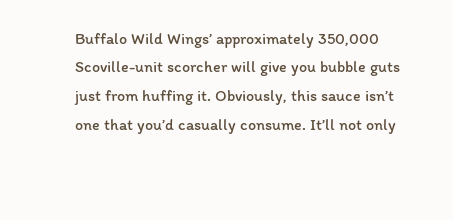Buffalo Wild Wings’ approximately 350,000 Scoville-unit scorcher will give you bubble guts just from huffing it. Obviously, this sauce isn’t one that you’d casually consume. It’ll not only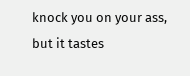knock you on your ass, but it tastes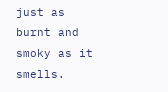just as burnt and smoky as it smells.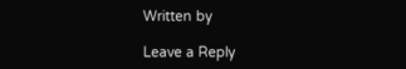Written by

Leave a Reply